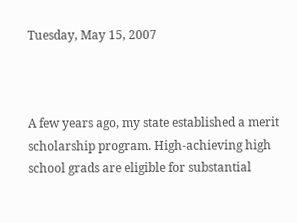Tuesday, May 15, 2007



A few years ago, my state established a merit scholarship program. High-achieving high school grads are eligible for substantial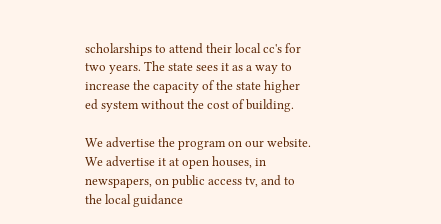scholarships to attend their local cc's for two years. The state sees it as a way to increase the capacity of the state higher ed system without the cost of building.

We advertise the program on our website. We advertise it at open houses, in newspapers, on public access tv, and to the local guidance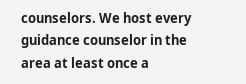counselors. We host every guidance counselor in the area at least once a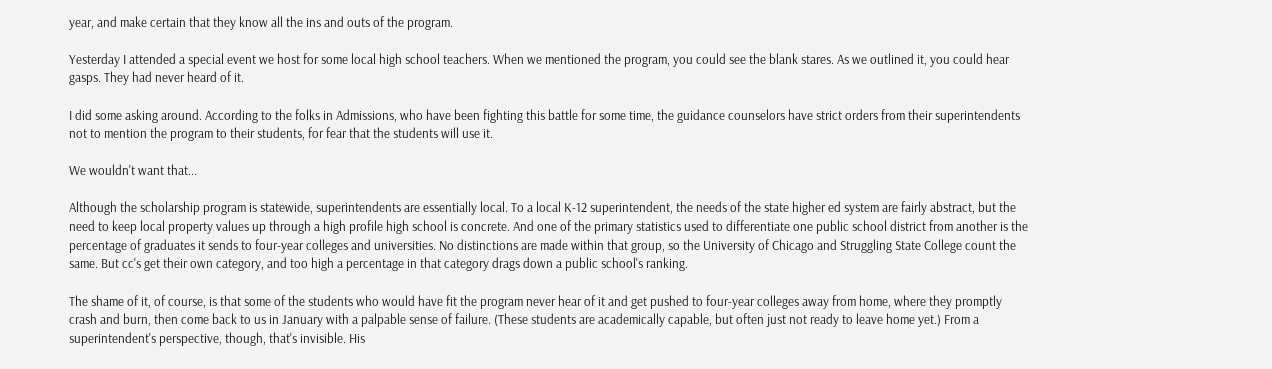year, and make certain that they know all the ins and outs of the program.

Yesterday I attended a special event we host for some local high school teachers. When we mentioned the program, you could see the blank stares. As we outlined it, you could hear gasps. They had never heard of it.

I did some asking around. According to the folks in Admissions, who have been fighting this battle for some time, the guidance counselors have strict orders from their superintendents not to mention the program to their students, for fear that the students will use it.

We wouldn't want that...

Although the scholarship program is statewide, superintendents are essentially local. To a local K-12 superintendent, the needs of the state higher ed system are fairly abstract, but the need to keep local property values up through a high profile high school is concrete. And one of the primary statistics used to differentiate one public school district from another is the percentage of graduates it sends to four-year colleges and universities. No distinctions are made within that group, so the University of Chicago and Struggling State College count the same. But cc's get their own category, and too high a percentage in that category drags down a public school's ranking.

The shame of it, of course, is that some of the students who would have fit the program never hear of it and get pushed to four-year colleges away from home, where they promptly crash and burn, then come back to us in January with a palpable sense of failure. (These students are academically capable, but often just not ready to leave home yet.) From a superintendent's perspective, though, that's invisible. His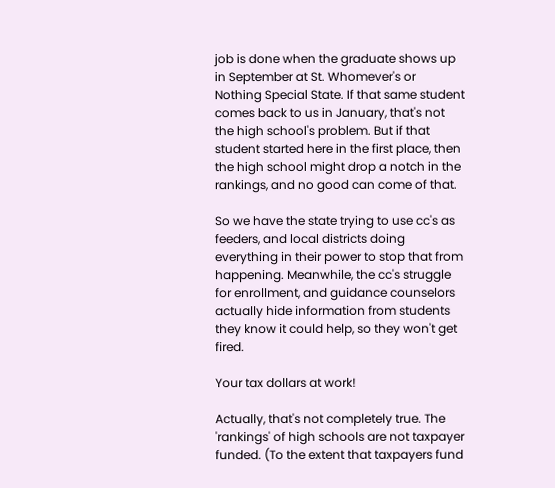job is done when the graduate shows up in September at St. Whomever's or Nothing Special State. If that same student comes back to us in January, that's not the high school's problem. But if that student started here in the first place, then the high school might drop a notch in the rankings, and no good can come of that.

So we have the state trying to use cc's as feeders, and local districts doing everything in their power to stop that from happening. Meanwhile, the cc's struggle for enrollment, and guidance counselors actually hide information from students they know it could help, so they won't get fired.

Your tax dollars at work!

Actually, that's not completely true. The 'rankings' of high schools are not taxpayer funded. (To the extent that taxpayers fund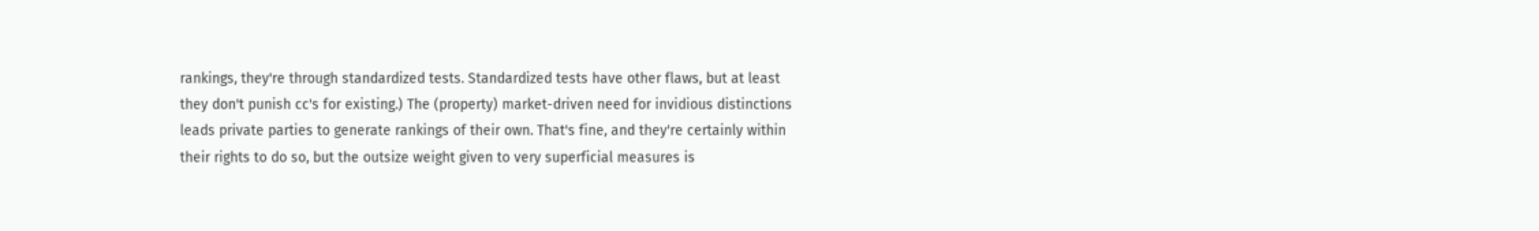rankings, they're through standardized tests. Standardized tests have other flaws, but at least they don't punish cc's for existing.) The (property) market-driven need for invidious distinctions leads private parties to generate rankings of their own. That's fine, and they're certainly within their rights to do so, but the outsize weight given to very superficial measures is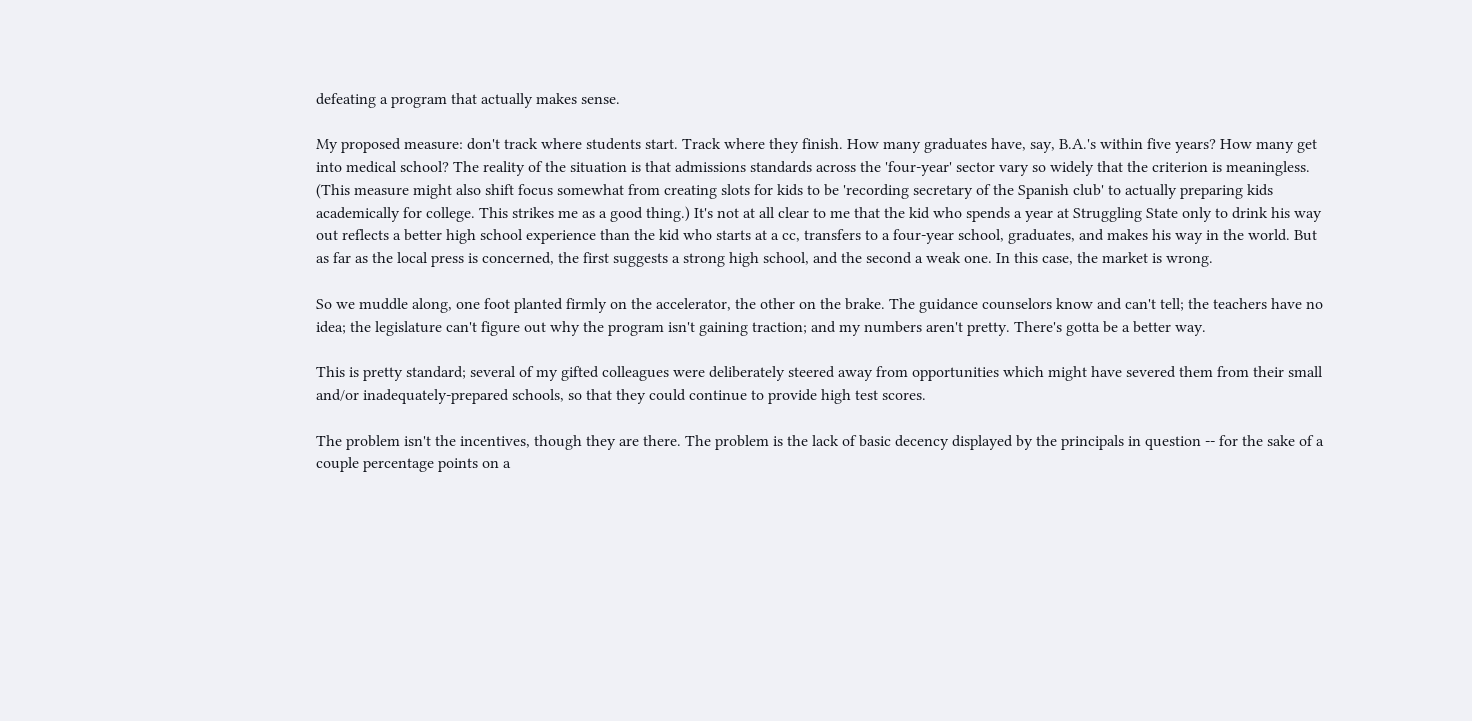defeating a program that actually makes sense.

My proposed measure: don't track where students start. Track where they finish. How many graduates have, say, B.A.'s within five years? How many get into medical school? The reality of the situation is that admissions standards across the 'four-year' sector vary so widely that the criterion is meaningless. (This measure might also shift focus somewhat from creating slots for kids to be 'recording secretary of the Spanish club' to actually preparing kids academically for college. This strikes me as a good thing.) It's not at all clear to me that the kid who spends a year at Struggling State only to drink his way out reflects a better high school experience than the kid who starts at a cc, transfers to a four-year school, graduates, and makes his way in the world. But as far as the local press is concerned, the first suggests a strong high school, and the second a weak one. In this case, the market is wrong.

So we muddle along, one foot planted firmly on the accelerator, the other on the brake. The guidance counselors know and can't tell; the teachers have no idea; the legislature can't figure out why the program isn't gaining traction; and my numbers aren't pretty. There's gotta be a better way.

This is pretty standard; several of my gifted colleagues were deliberately steered away from opportunities which might have severed them from their small and/or inadequately-prepared schools, so that they could continue to provide high test scores.

The problem isn't the incentives, though they are there. The problem is the lack of basic decency displayed by the principals in question -- for the sake of a couple percentage points on a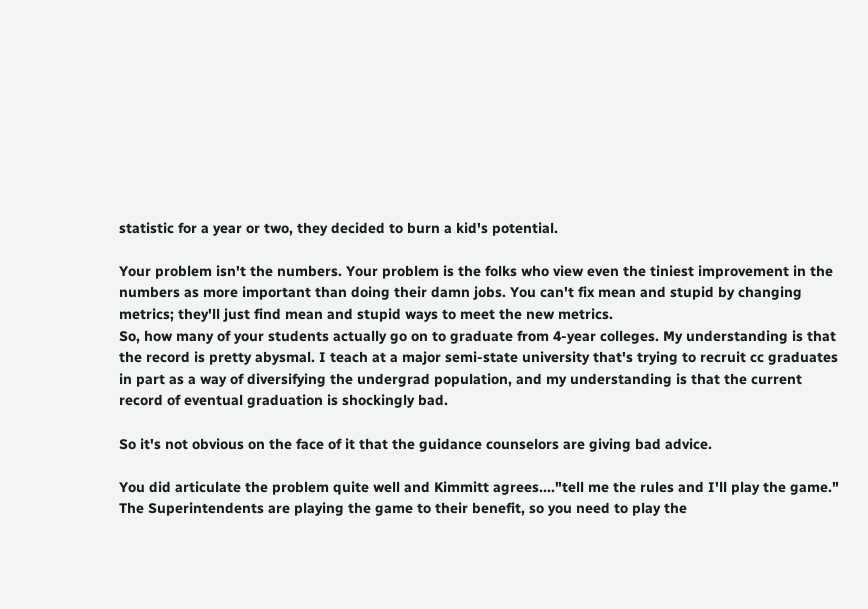statistic for a year or two, they decided to burn a kid's potential.

Your problem isn't the numbers. Your problem is the folks who view even the tiniest improvement in the numbers as more important than doing their damn jobs. You can't fix mean and stupid by changing metrics; they'll just find mean and stupid ways to meet the new metrics.
So, how many of your students actually go on to graduate from 4-year colleges. My understanding is that the record is pretty abysmal. I teach at a major semi-state university that's trying to recruit cc graduates in part as a way of diversifying the undergrad population, and my understanding is that the current record of eventual graduation is shockingly bad.

So it's not obvious on the face of it that the guidance counselors are giving bad advice.

You did articulate the problem quite well and Kimmitt agrees...."tell me the rules and I'll play the game." The Superintendents are playing the game to their benefit, so you need to play the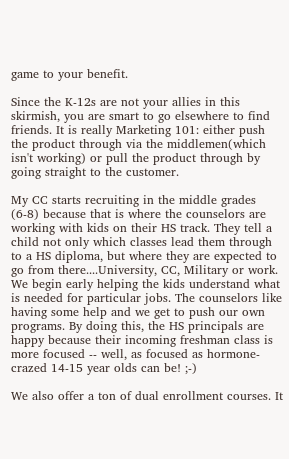game to your benefit.

Since the K-12s are not your allies in this skirmish, you are smart to go elsewhere to find friends. It is really Marketing 101: either push the product through via the middlemen(which isn't working) or pull the product through by going straight to the customer.

My CC starts recruiting in the middle grades (6-8) because that is where the counselors are working with kids on their HS track. They tell a child not only which classes lead them through to a HS diploma, but where they are expected to go from there....University, CC, Military or work. We begin early helping the kids understand what is needed for particular jobs. The counselors like having some help and we get to push our own programs. By doing this, the HS principals are happy because their incoming freshman class is more focused -- well, as focused as hormone-crazed 14-15 year olds can be! ;-)

We also offer a ton of dual enrollment courses. It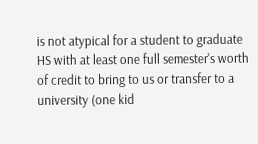is not atypical for a student to graduate HS with at least one full semester's worth of credit to bring to us or transfer to a university (one kid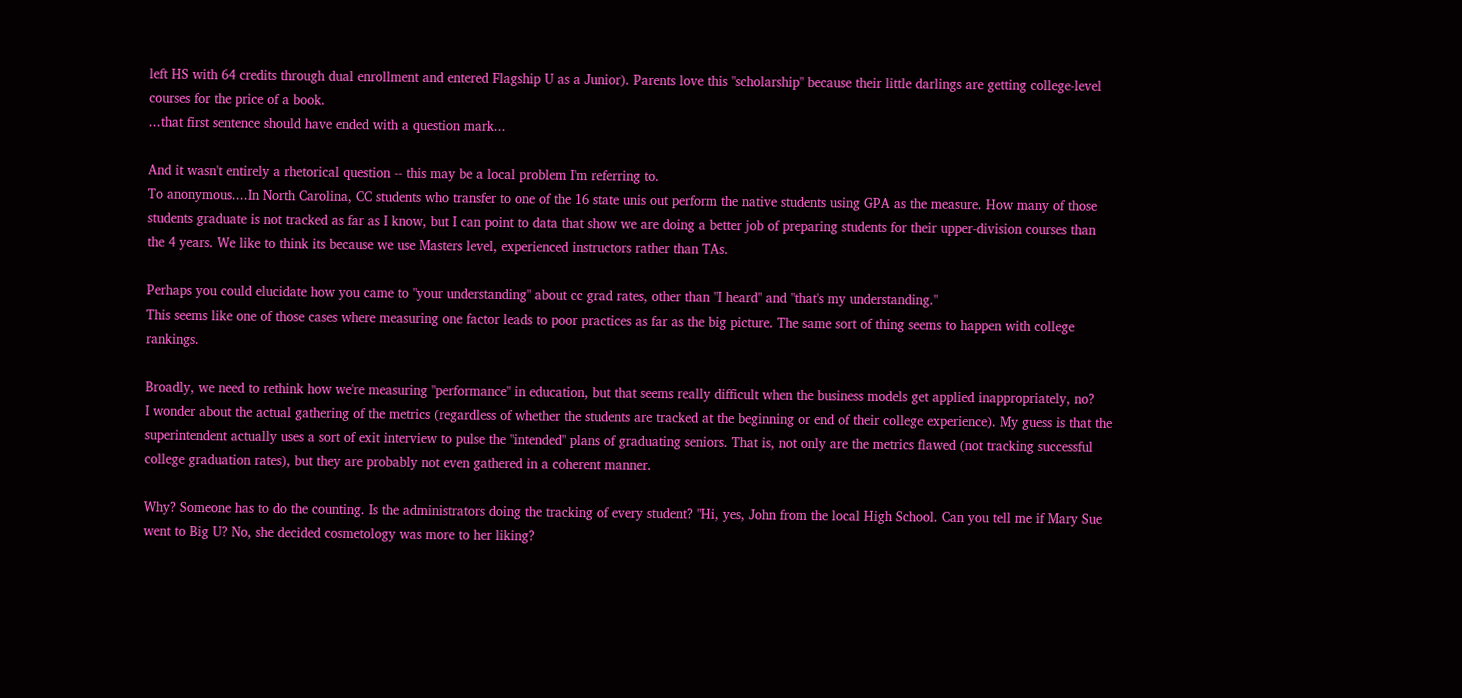left HS with 64 credits through dual enrollment and entered Flagship U as a Junior). Parents love this "scholarship" because their little darlings are getting college-level courses for the price of a book.
...that first sentence should have ended with a question mark...

And it wasn't entirely a rhetorical question -- this may be a local problem I'm referring to.
To anonymous....In North Carolina, CC students who transfer to one of the 16 state unis out perform the native students using GPA as the measure. How many of those students graduate is not tracked as far as I know, but I can point to data that show we are doing a better job of preparing students for their upper-division courses than the 4 years. We like to think its because we use Masters level, experienced instructors rather than TAs.

Perhaps you could elucidate how you came to "your understanding" about cc grad rates, other than "I heard" and "that's my understanding."
This seems like one of those cases where measuring one factor leads to poor practices as far as the big picture. The same sort of thing seems to happen with college rankings.

Broadly, we need to rethink how we're measuring "performance" in education, but that seems really difficult when the business models get applied inappropriately, no?
I wonder about the actual gathering of the metrics (regardless of whether the students are tracked at the beginning or end of their college experience). My guess is that the superintendent actually uses a sort of exit interview to pulse the "intended" plans of graduating seniors. That is, not only are the metrics flawed (not tracking successful college graduation rates), but they are probably not even gathered in a coherent manner.

Why? Someone has to do the counting. Is the administrators doing the tracking of every student? "Hi, yes, John from the local High School. Can you tell me if Mary Sue went to Big U? No, she decided cosmetology was more to her liking?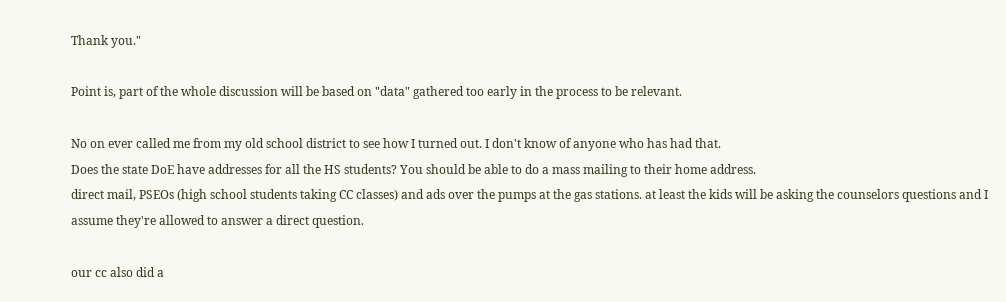Thank you."

Point is, part of the whole discussion will be based on "data" gathered too early in the process to be relevant.

No on ever called me from my old school district to see how I turned out. I don't know of anyone who has had that.
Does the state DoE have addresses for all the HS students? You should be able to do a mass mailing to their home address.
direct mail, PSEOs (high school students taking CC classes) and ads over the pumps at the gas stations. at least the kids will be asking the counselors questions and I assume they're allowed to answer a direct question.

our cc also did a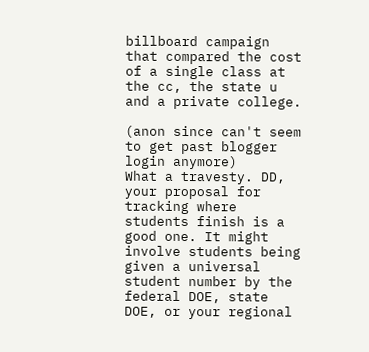billboard campaign that compared the cost of a single class at the cc, the state u and a private college.

(anon since can't seem to get past blogger login anymore)
What a travesty. DD, your proposal for tracking where students finish is a good one. It might involve students being given a universal student number by the federal DOE, state DOE, or your regional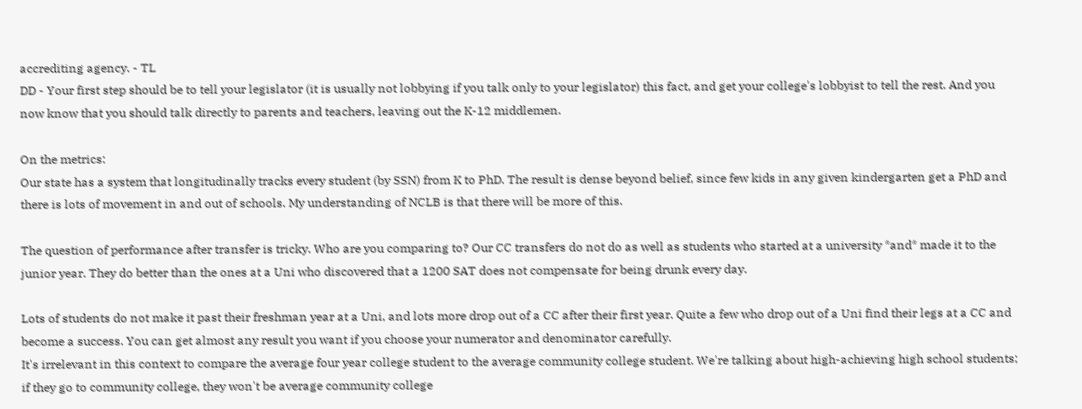accrediting agency. - TL
DD - Your first step should be to tell your legislator (it is usually not lobbying if you talk only to your legislator) this fact, and get your college's lobbyist to tell the rest. And you now know that you should talk directly to parents and teachers, leaving out the K-12 middlemen.

On the metrics:
Our state has a system that longitudinally tracks every student (by SSN) from K to PhD. The result is dense beyond belief, since few kids in any given kindergarten get a PhD and there is lots of movement in and out of schools. My understanding of NCLB is that there will be more of this.

The question of performance after transfer is tricky. Who are you comparing to? Our CC transfers do not do as well as students who started at a university *and* made it to the junior year. They do better than the ones at a Uni who discovered that a 1200 SAT does not compensate for being drunk every day.

Lots of students do not make it past their freshman year at a Uni, and lots more drop out of a CC after their first year. Quite a few who drop out of a Uni find their legs at a CC and become a success. You can get almost any result you want if you choose your numerator and denominator carefully.
It's irrelevant in this context to compare the average four year college student to the average community college student. We're talking about high-achieving high school students; if they go to community college, they won't be average community college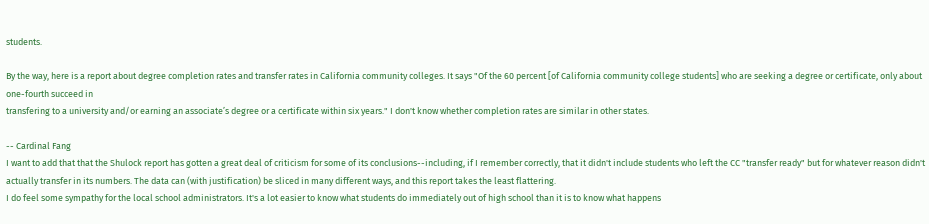students.

By the way, here is a report about degree completion rates and transfer rates in California community colleges. It says "Of the 60 percent [of California community college students] who are seeking a degree or certificate, only about one-fourth succeed in
transfering to a university and/or earning an associate’s degree or a certificate within six years." I don't know whether completion rates are similar in other states.

-- Cardinal Fang
I want to add that that the Shulock report has gotten a great deal of criticism for some of its conclusions--including, if I remember correctly, that it didn't include students who left the CC "transfer ready" but for whatever reason didn't actually transfer in its numbers. The data can (with justification) be sliced in many different ways, and this report takes the least flattering.
I do feel some sympathy for the local school administrators. It's a lot easier to know what students do immediately out of high school than it is to know what happens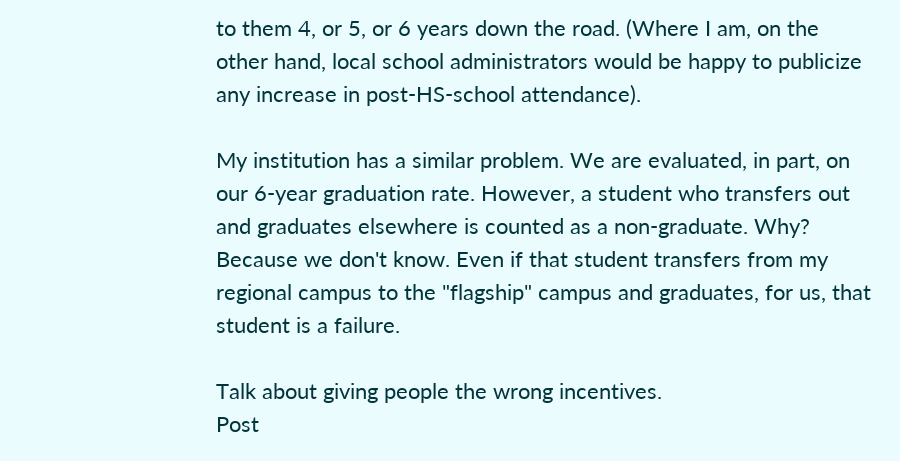to them 4, or 5, or 6 years down the road. (Where I am, on the other hand, local school administrators would be happy to publicize any increase in post-HS-school attendance).

My institution has a similar problem. We are evaluated, in part, on our 6-year graduation rate. However, a student who transfers out and graduates elsewhere is counted as a non-graduate. Why? Because we don't know. Even if that student transfers from my regional campus to the "flagship" campus and graduates, for us, that student is a failure.

Talk about giving people the wrong incentives.
Post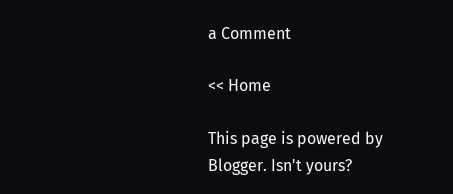a Comment

<< Home

This page is powered by Blogger. Isn't yours?